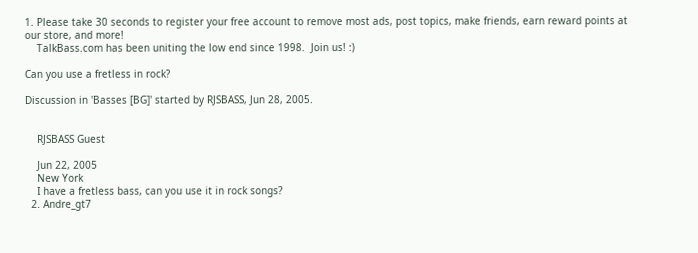1. Please take 30 seconds to register your free account to remove most ads, post topics, make friends, earn reward points at our store, and more!
    TalkBass.com has been uniting the low end since 1998.  Join us! :)

Can you use a fretless in rock?

Discussion in 'Basses [BG]' started by RJSBASS, Jun 28, 2005.


    RJSBASS Guest

    Jun 22, 2005
    New York
    I have a fretless bass, can you use it in rock songs?
  2. Andre_gt7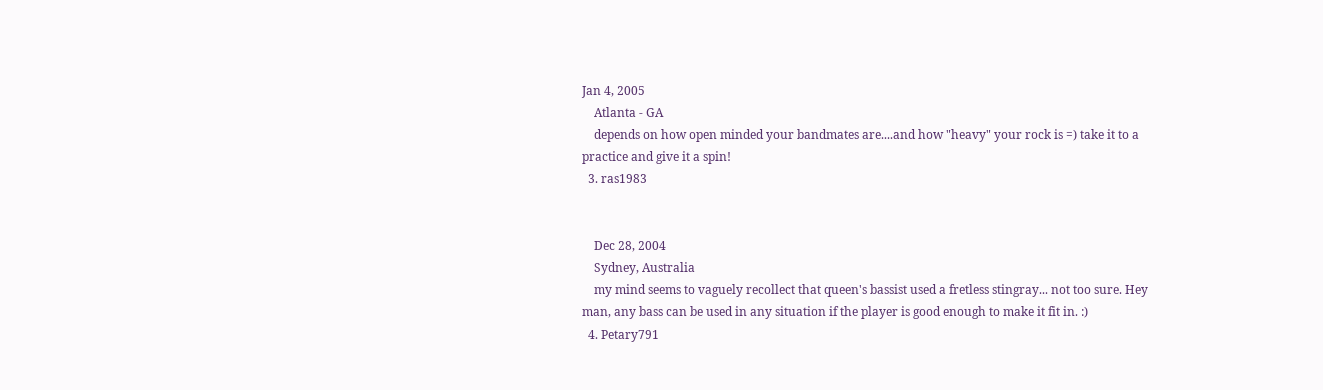Jan 4, 2005
    Atlanta - GA
    depends on how open minded your bandmates are....and how "heavy" your rock is =) take it to a practice and give it a spin!
  3. ras1983


    Dec 28, 2004
    Sydney, Australia
    my mind seems to vaguely recollect that queen's bassist used a fretless stingray... not too sure. Hey man, any bass can be used in any situation if the player is good enough to make it fit in. :)
  4. Petary791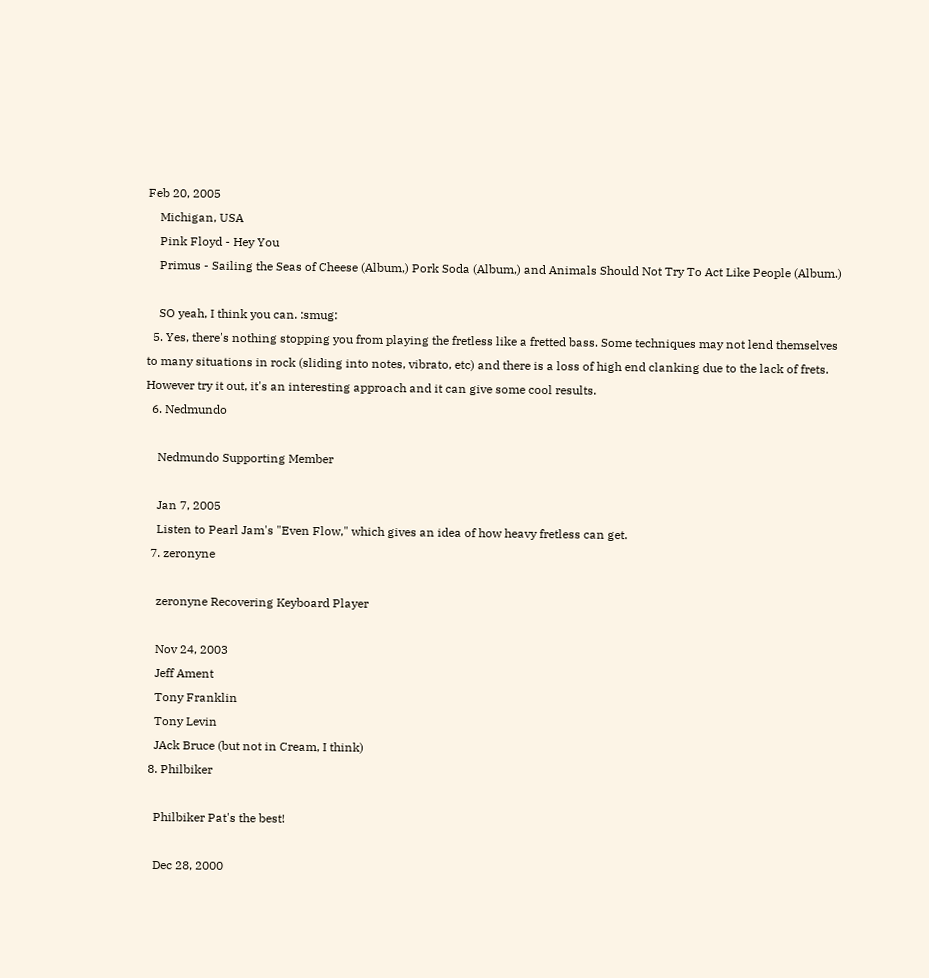Feb 20, 2005
    Michigan, USA
    Pink Floyd - Hey You
    Primus - Sailing the Seas of Cheese (Album,) Pork Soda (Album,) and Animals Should Not Try To Act Like People (Album.)

    SO yeah, I think you can. :smug:
  5. Yes, there's nothing stopping you from playing the fretless like a fretted bass. Some techniques may not lend themselves to many situations in rock (sliding into notes, vibrato, etc) and there is a loss of high end clanking due to the lack of frets. However try it out, it's an interesting approach and it can give some cool results.
  6. Nedmundo

    Nedmundo Supporting Member

    Jan 7, 2005
    Listen to Pearl Jam's "Even Flow," which gives an idea of how heavy fretless can get.
  7. zeronyne

    zeronyne Recovering Keyboard Player

    Nov 24, 2003
    Jeff Ament
    Tony Franklin
    Tony Levin
    JAck Bruce (but not in Cream, I think)
  8. Philbiker

    Philbiker Pat's the best!

    Dec 28, 2000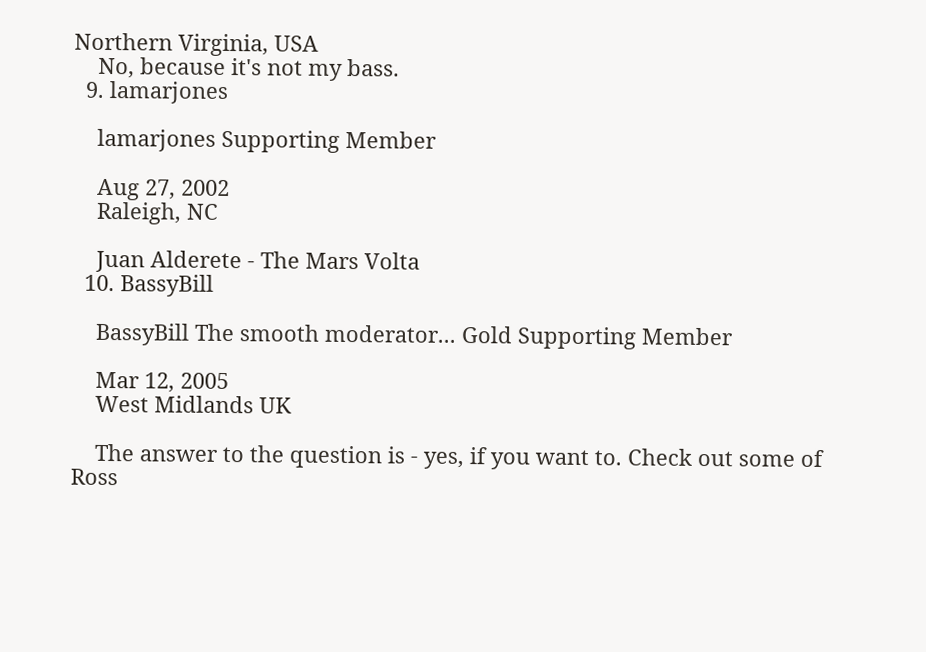Northern Virginia, USA
    No, because it's not my bass.
  9. lamarjones

    lamarjones Supporting Member

    Aug 27, 2002
    Raleigh, NC

    Juan Alderete - The Mars Volta
  10. BassyBill

    BassyBill The smooth moderator... Gold Supporting Member

    Mar 12, 2005
    West Midlands UK

    The answer to the question is - yes, if you want to. Check out some of Ross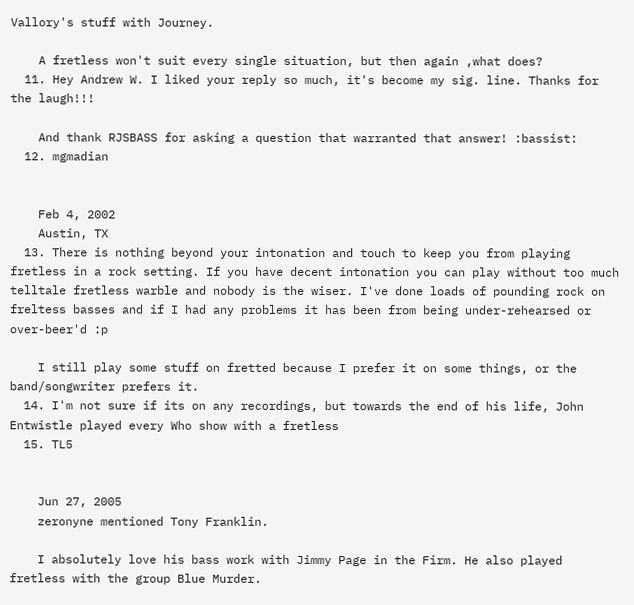Vallory's stuff with Journey.

    A fretless won't suit every single situation, but then again ,what does?
  11. Hey Andrew W. I liked your reply so much, it's become my sig. line. Thanks for the laugh!!!

    And thank RJSBASS for asking a question that warranted that answer! :bassist:
  12. mgmadian


    Feb 4, 2002
    Austin, TX
  13. There is nothing beyond your intonation and touch to keep you from playing fretless in a rock setting. If you have decent intonation you can play without too much telltale fretless warble and nobody is the wiser. I've done loads of pounding rock on freltess basses and if I had any problems it has been from being under-rehearsed or over-beer'd :p

    I still play some stuff on fretted because I prefer it on some things, or the band/songwriter prefers it.
  14. I'm not sure if its on any recordings, but towards the end of his life, John Entwistle played every Who show with a fretless
  15. TL5


    Jun 27, 2005
    zeronyne mentioned Tony Franklin.

    I absolutely love his bass work with Jimmy Page in the Firm. He also played fretless with the group Blue Murder.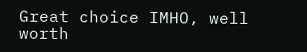Great choice IMHO, well worth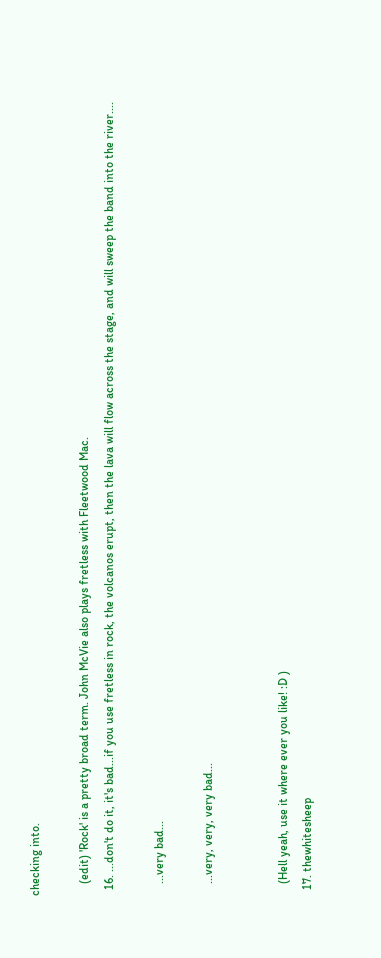checking into.

    (edit) 'Rock' is a pretty broad term. John McVie also plays fretless with Fleetwood Mac.
  16. ...don't do it, it's bad...if you use fretless in rock, the volcanos erupt, then the lava will flow across the stage, and will sweep the band into the river....

    ...very bad...

    ...very, very, very bad...


    (Hell yeah, use it where ever you like! :D )
  17. thewhitesheep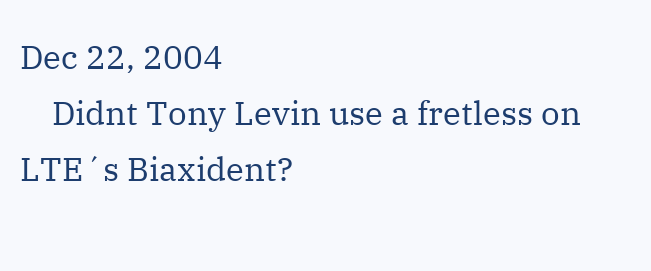Dec 22, 2004
    Didnt Tony Levin use a fretless on LTE´s Biaxident?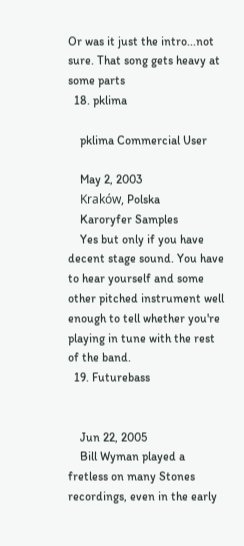Or was it just the intro...not sure. That song gets heavy at some parts
  18. pklima

    pklima Commercial User

    May 2, 2003
    Kraków, Polska
    Karoryfer Samples
    Yes but only if you have decent stage sound. You have to hear yourself and some other pitched instrument well enough to tell whether you're playing in tune with the rest of the band.
  19. Futurebass


    Jun 22, 2005
    Bill Wyman played a fretless on many Stones recordings, even in the early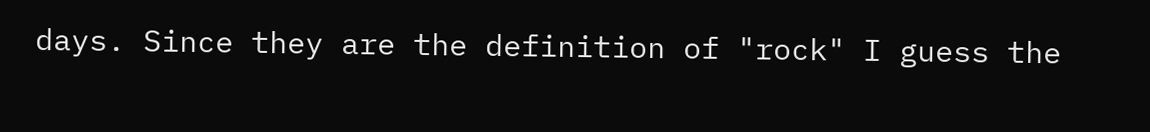days. Since they are the definition of "rock" I guess the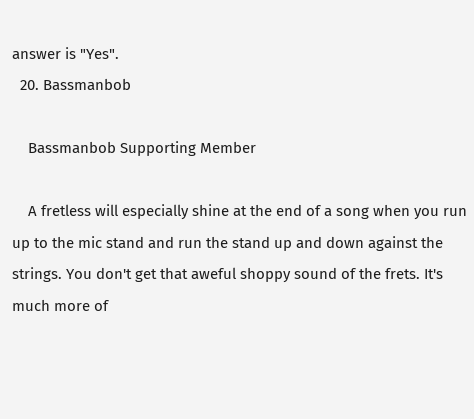answer is "Yes".
  20. Bassmanbob

    Bassmanbob Supporting Member

    A fretless will especially shine at the end of a song when you run up to the mic stand and run the stand up and down against the strings. You don't get that aweful shoppy sound of the frets. It's much more of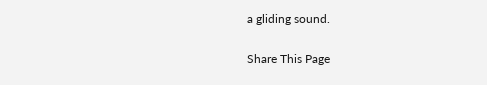a gliding sound.

Share This Page